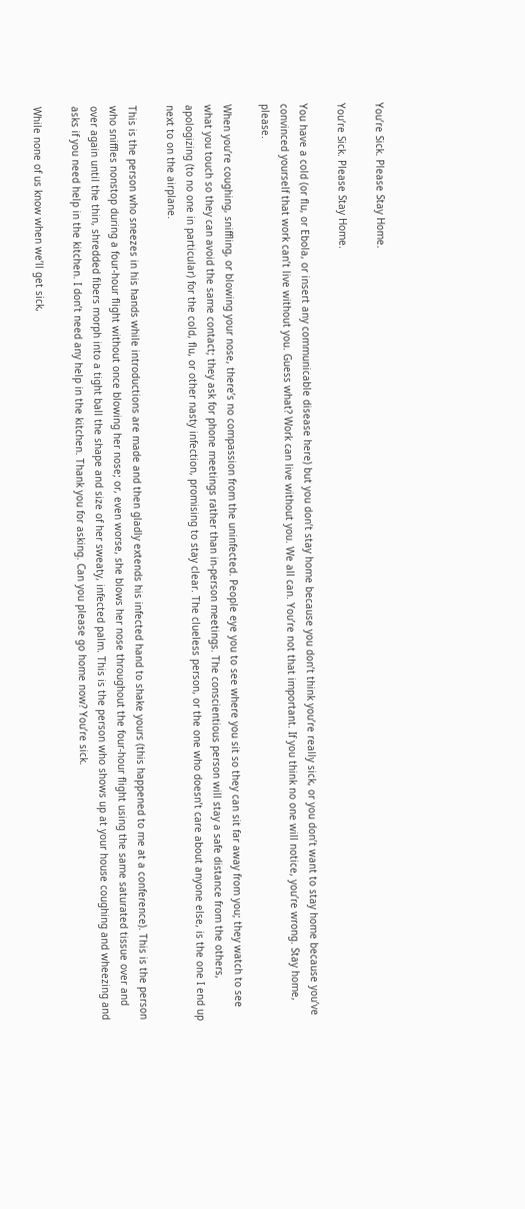You’re Sick. Please Stay Home.

You’re Sick. Please Stay Home.

You have a cold (or flu, or Ebola, or insert any communicable disease here) but you don’t stay home because you don’t think you’re really sick, or you don’t want to stay home because you’ve convinced yourself that work can’t live without you. Guess what? Work can live without you. We all can. You’re not that important. If you think no one will notice, you’re wrong. Stay home, please.

When you’re coughing, sniffling, or blowing your nose, there’s no compassion from the uninfected. People eye you to see where you sit so they can sit far away from you; they watch to see what you touch so they can avoid the same contact; they ask for phone meetings rather than in-person meetings. The conscientious person will stay a safe distance from the others, apologizing (to no one in particular) for the cold, flu, or other nasty infection, promising to stay clear. The clueless person, or the one who doesn’t care about anyone else, is the one I end up next to on the airplane.

This is the person who sneezes in his hands while introductions are made and then gladly extends his infected hand to shake yours (this happened to me at a conference). This is the person who sniffles nonstop during a four-hour flight without once blowing her nose; or, even worse, she blows her nose throughout the four-hour flight using the same saturated tissue over and over again until the thin, shredded fibers morph into a tight ball the shape and size of her sweaty, infected palm. This is the person who shows up at your house coughing and wheezing and asks if you need help in the kitchen. I don’t need any help in the kitchen. Thank you for asking. Can you please go home now? You’re sick.

While none of us know when we’ll get sick,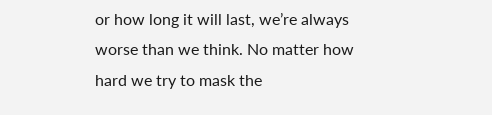or how long it will last, we’re always worse than we think. No matter how hard we try to mask the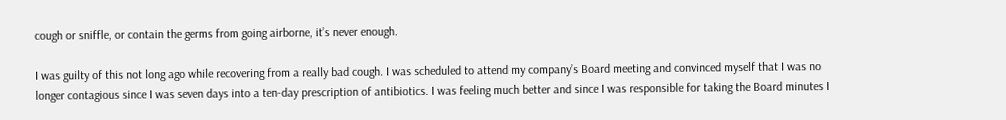cough or sniffle, or contain the germs from going airborne, it’s never enough.

I was guilty of this not long ago while recovering from a really bad cough. I was scheduled to attend my company’s Board meeting and convinced myself that I was no longer contagious since I was seven days into a ten-day prescription of antibiotics. I was feeling much better and since I was responsible for taking the Board minutes I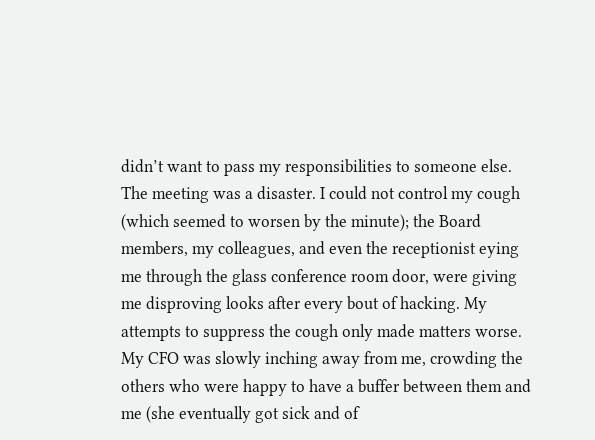didn’t want to pass my responsibilities to someone else. The meeting was a disaster. I could not control my cough (which seemed to worsen by the minute); the Board members, my colleagues, and even the receptionist eying me through the glass conference room door, were giving me disproving looks after every bout of hacking. My attempts to suppress the cough only made matters worse. My CFO was slowly inching away from me, crowding the others who were happy to have a buffer between them and me (she eventually got sick and of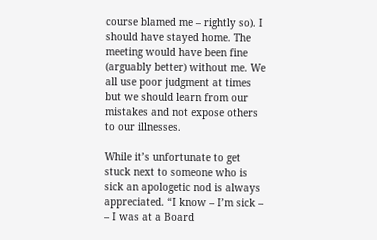course blamed me – rightly so). I should have stayed home. The meeting would have been fine (arguably better) without me. We all use poor judgment at times but we should learn from our mistakes and not expose others to our illnesses.

While it’s unfortunate to get stuck next to someone who is sick an apologetic nod is always appreciated. “I know – I’m sick – – I was at a Board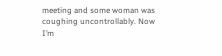meeting and some woman was coughing uncontrollably. Now I’m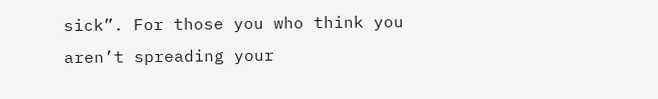sick”. For those you who think you aren’t spreading your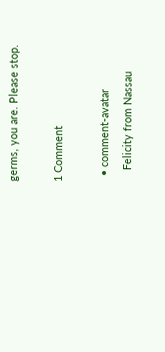germs, you are. Please stop.

1 Comment

  • comment-avatar
    Felicity from Nassau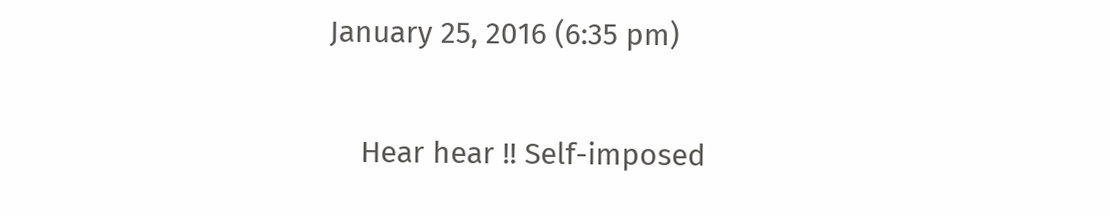January 25, 2016 (6:35 pm)

    Hear hear !! Self-imposed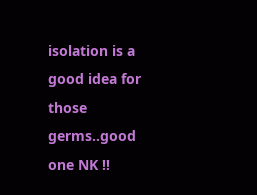isolation is a good idea for those germs..good one NK !!